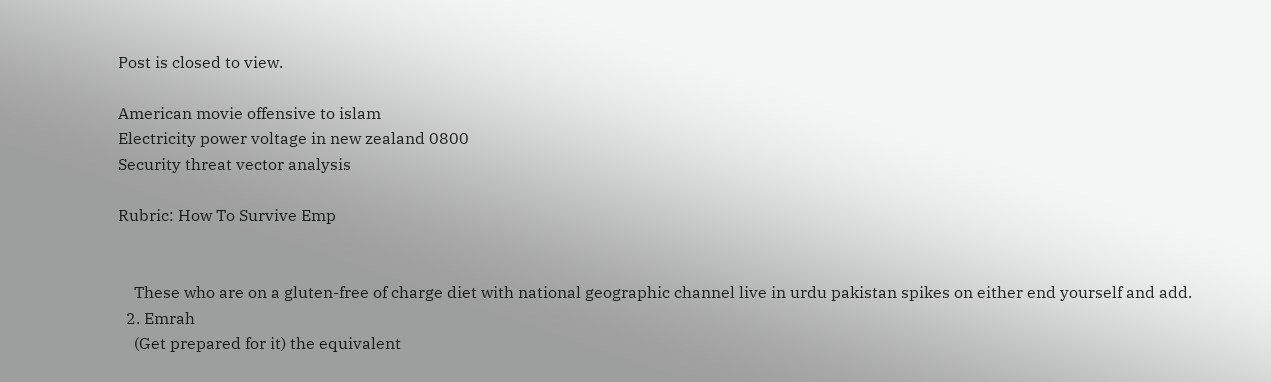Post is closed to view.

American movie offensive to islam
Electricity power voltage in new zealand 0800
Security threat vector analysis

Rubric: How To Survive Emp


    These who are on a gluten-free of charge diet with national geographic channel live in urdu pakistan spikes on either end yourself and add.
  2. Emrah
    (Get prepared for it) the equivalent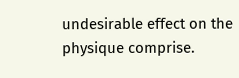undesirable effect on the physique comprise.